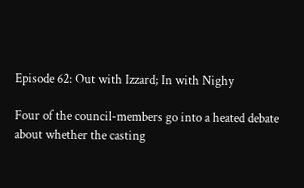Episode 62: Out with Izzard; In with Nighy

Four of the council-members go into a heated debate about whether the casting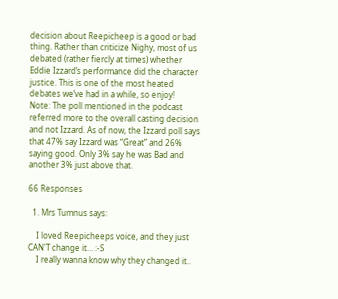decision about Reepicheep is a good or bad thing. Rather than criticize Nighy, most of us debated (rather fiercly at times) whether Eddie Izzard’s performance did the character justice. This is one of the most heated debates we’ve had in a while, so enjoy!
Note: The poll mentioned in the podcast referred more to the overall casting decision and not Izzard. As of now, the Izzard poll says that 47% say Izzard was “Great” and 26% saying good. Only 3% say he was Bad and another 3% just above that.

66 Responses

  1. Mrs Tumnus says:

    I loved Reepicheeps voice, and they just CAN'T change it… :-S
    I really wanna know why they changed it..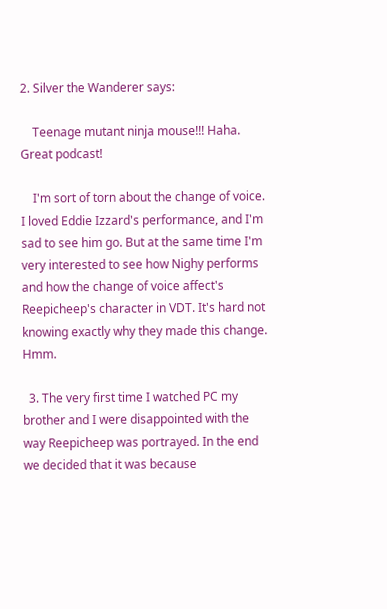2. Silver the Wanderer says:

    Teenage mutant ninja mouse!!! Haha. Great podcast!

    I'm sort of torn about the change of voice. I loved Eddie Izzard's performance, and I'm sad to see him go. But at the same time I'm very interested to see how Nighy performs and how the change of voice affect's Reepicheep's character in VDT. It's hard not knowing exactly why they made this change. Hmm.

  3. The very first time I watched PC my brother and I were disappointed with the way Reepicheep was portrayed. In the end we decided that it was because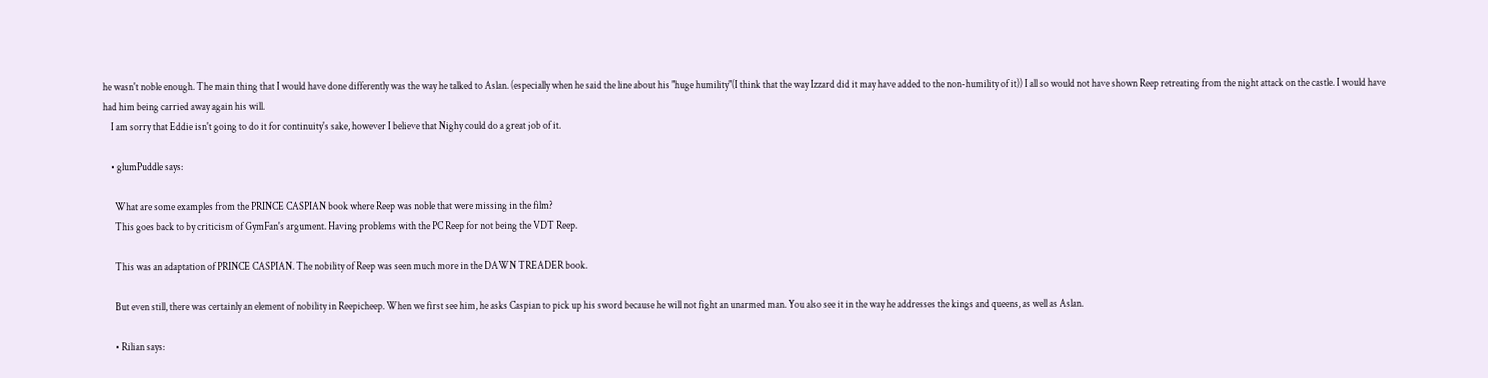he wasn't noble enough. The main thing that I would have done differently was the way he talked to Aslan. (especially when he said the line about his "huge humility"(I think that the way Izzard did it may have added to the non-humility of it)) I all so would not have shown Reep retreating from the night attack on the castle. I would have had him being carried away again his will.
    I am sorry that Eddie isn't going to do it for continuity's sake, however I believe that Nighy could do a great job of it.

    • glumPuddle says:

      What are some examples from the PRINCE CASPIAN book where Reep was noble that were missing in the film?
      This goes back to by criticism of GymFan's argument. Having problems with the PC Reep for not being the VDT Reep.

      This was an adaptation of PRINCE CASPIAN. The nobility of Reep was seen much more in the DAWN TREADER book.

      But even still, there was certainly an element of nobility in Reepicheep. When we first see him, he asks Caspian to pick up his sword because he will not fight an unarmed man. You also see it in the way he addresses the kings and queens, as well as Aslan.

      • Rilian says: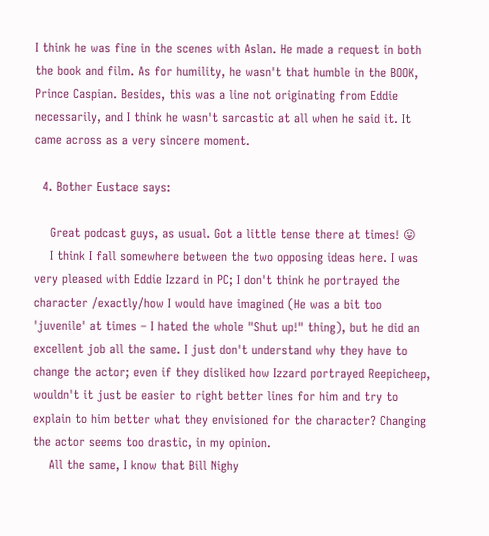I think he was fine in the scenes with Aslan. He made a request in both the book and film. As for humility, he wasn't that humble in the BOOK, Prince Caspian. Besides, this was a line not originating from Eddie necessarily, and I think he wasn't sarcastic at all when he said it. It came across as a very sincere moment.

  4. Bother Eustace says:

    Great podcast guys, as usual. Got a little tense there at times! 😛
    I think I fall somewhere between the two opposing ideas here. I was very pleased with Eddie Izzard in PC; I don't think he portrayed the character /exactly/how I would have imagined (He was a bit too 'juvenile' at times – I hated the whole "Shut up!" thing), but he did an excellent job all the same. I just don't understand why they have to change the actor; even if they disliked how Izzard portrayed Reepicheep, wouldn't it just be easier to right better lines for him and try to explain to him better what they envisioned for the character? Changing the actor seems too drastic, in my opinion.
    All the same, I know that Bill Nighy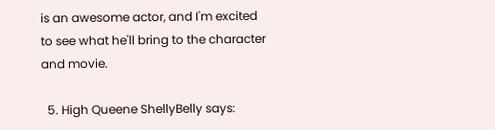is an awesome actor, and I'm excited to see what he'll bring to the character and movie.

  5. High Queene ShellyBelly says: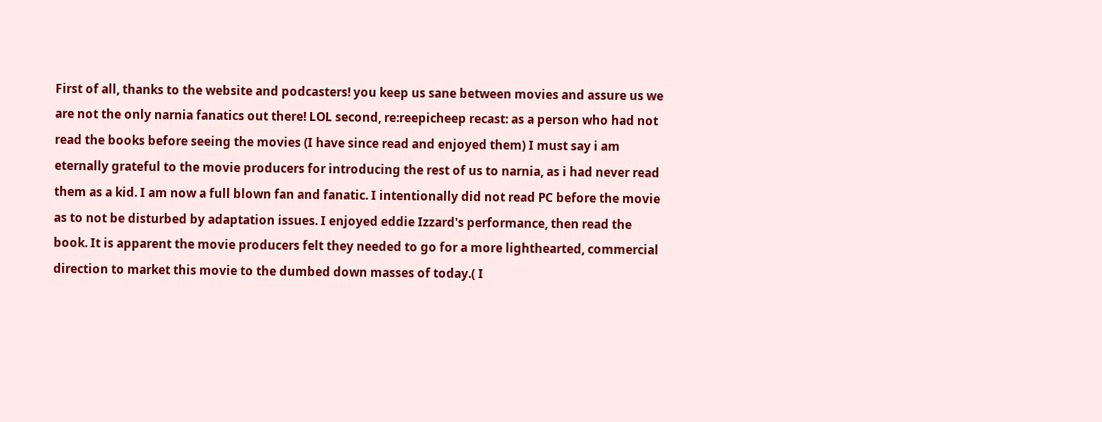First of all, thanks to the website and podcasters! you keep us sane between movies and assure us we are not the only narnia fanatics out there! LOL second, re:reepicheep recast: as a person who had not read the books before seeing the movies (I have since read and enjoyed them) I must say i am eternally grateful to the movie producers for introducing the rest of us to narnia, as i had never read them as a kid. I am now a full blown fan and fanatic. I intentionally did not read PC before the movie as to not be disturbed by adaptation issues. I enjoyed eddie Izzard's performance, then read the book. It is apparent the movie producers felt they needed to go for a more lighthearted, commercial direction to market this movie to the dumbed down masses of today.( I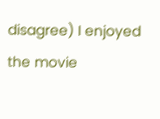disagree) I enjoyed the movie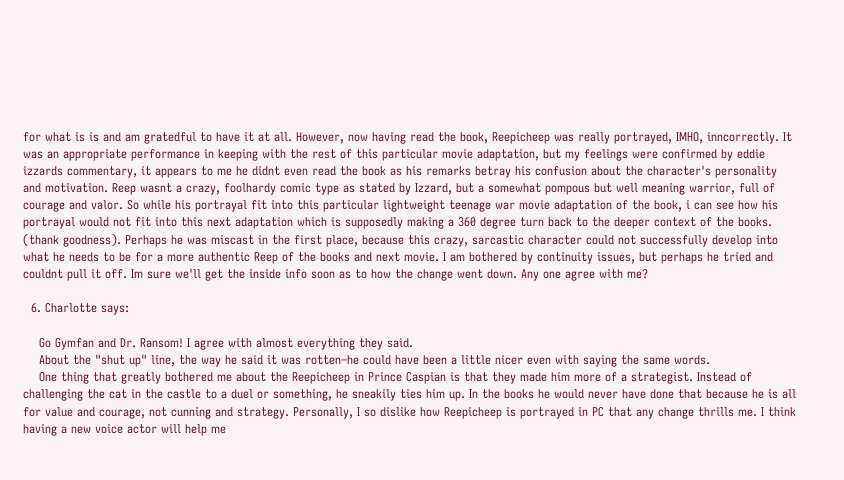for what is is and am gratedful to have it at all. However, now having read the book, Reepicheep was really portrayed, IMHO, inncorrectly. It was an appropriate performance in keeping with the rest of this particular movie adaptation, but my feelings were confirmed by eddie izzards commentary, it appears to me he didnt even read the book as his remarks betray his confusion about the character's personality and motivation. Reep wasnt a crazy, foolhardy comic type as stated by Izzard, but a somewhat pompous but well meaning warrior, full of courage and valor. So while his portrayal fit into this particular lightweight teenage war movie adaptation of the book, i can see how his portrayal would not fit into this next adaptation which is supposedly making a 360 degree turn back to the deeper context of the books. (thank goodness). Perhaps he was miscast in the first place, because this crazy, sarcastic character could not successfully develop into what he needs to be for a more authentic Reep of the books and next movie. I am bothered by continuity issues, but perhaps he tried and couldnt pull it off. Im sure we'll get the inside info soon as to how the change went down. Any one agree with me?

  6. Charlotte says:

    Go Gymfan and Dr. Ransom! I agree with almost everything they said.
    About the "shut up" line, the way he said it was rotten–he could have been a little nicer even with saying the same words.
    One thing that greatly bothered me about the Reepicheep in Prince Caspian is that they made him more of a strategist. Instead of challenging the cat in the castle to a duel or something, he sneakily ties him up. In the books he would never have done that because he is all for value and courage, not cunning and strategy. Personally, I so dislike how Reepicheep is portrayed in PC that any change thrills me. I think having a new voice actor will help me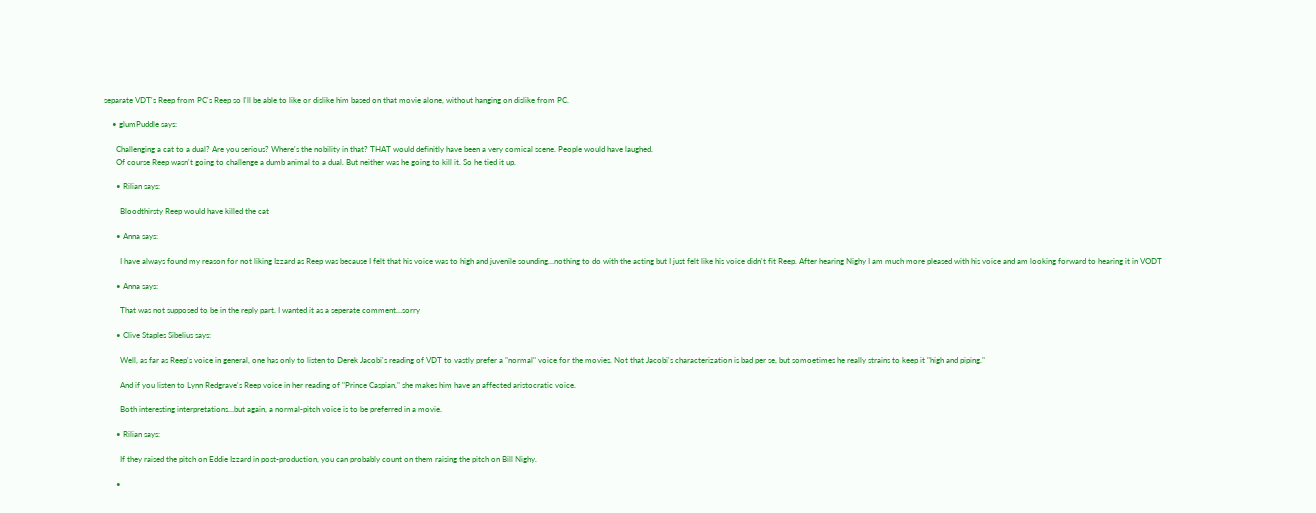separate VDT's Reep from PC's Reep so I'll be able to like or dislike him based on that movie alone, without hanging on dislike from PC.

    • glumPuddle says:

      Challenging a cat to a dual? Are you serious? Where's the nobility in that? THAT would definitly have been a very comical scene. People would have laughed.
      Of course Reep wasn't going to challenge a dumb animal to a dual. But neither was he going to kill it. So he tied it up.

      • Rilian says:

        Bloodthirsty Reep would have killed the cat

      • Anna says:

        I have always found my reason for not liking Izzard as Reep was because I felt that his voice was to high and juvenile sounding…nothing to do with the acting but I just felt like his voice didn't fit Reep. After hearing Nighy I am much more pleased with his voice and am looking forward to hearing it in VODT

      • Anna says:

        That was not supposed to be in the reply part. I wanted it as a seperate comment…sorry

      • Clive Staples Sibelius says:

        Well, as far as Reep's voice in general, one has only to listen to Derek Jacobi's reading of VDT to vastly prefer a "normal" voice for the movies. Not that Jacobi's characterization is bad per se, but somoetimes he really strains to keep it "high and piping."

        And if you listen to Lynn Redgrave's Reep voice in her reading of "Prince Caspian," she makes him have an affected aristocratic voice.

        Both interesting interpretations…but again, a normal-pitch voice is to be preferred in a movie.

      • Rilian says:

        If they raised the pitch on Eddie Izzard in post-production, you can probably count on them raising the pitch on Bill Nighy.

      •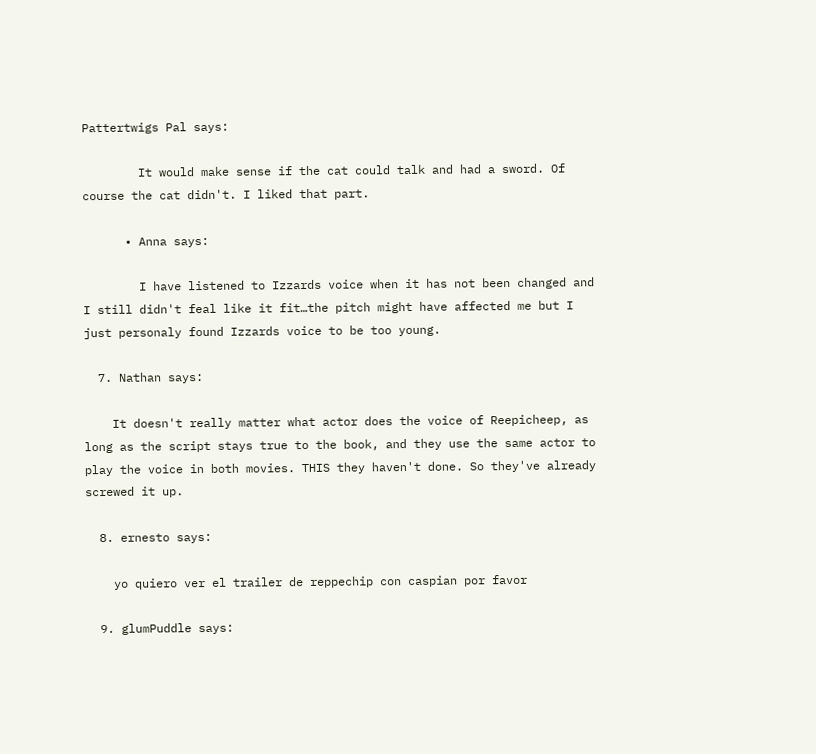Pattertwigs Pal says:

        It would make sense if the cat could talk and had a sword. Of course the cat didn't. I liked that part.

      • Anna says:

        I have listened to Izzards voice when it has not been changed and I still didn't feal like it fit…the pitch might have affected me but I just personaly found Izzards voice to be too young.

  7. Nathan says:

    It doesn't really matter what actor does the voice of Reepicheep, as long as the script stays true to the book, and they use the same actor to play the voice in both movies. THIS they haven't done. So they've already screwed it up.

  8. ernesto says:

    yo quiero ver el trailer de reppechip con caspian por favor

  9. glumPuddle says: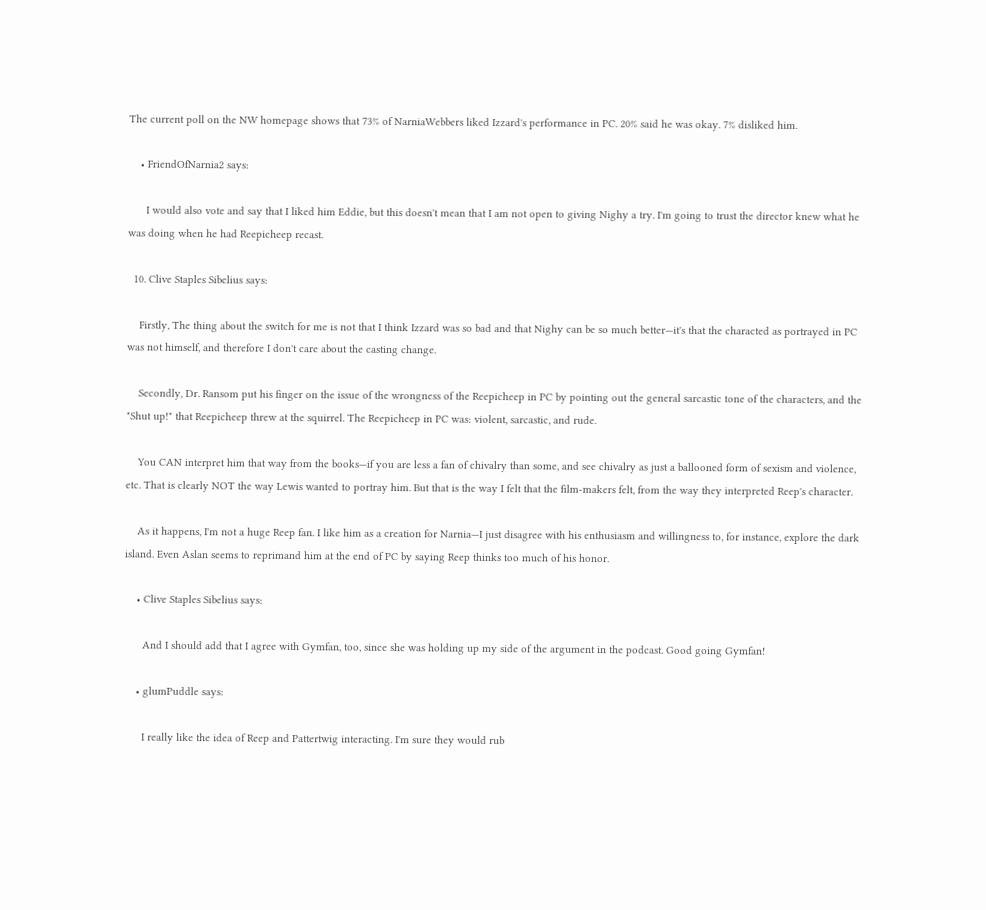The current poll on the NW homepage shows that 73% of NarniaWebbers liked Izzard's performance in PC. 20% said he was okay. 7% disliked him.

    • FriendOfNarnia2 says:

      I would also vote and say that I liked him Eddie, but this doesn't mean that I am not open to giving Nighy a try. I'm going to trust the director knew what he was doing when he had Reepicheep recast.

  10. Clive Staples Sibelius says:

    Firstly, The thing about the switch for me is not that I think Izzard was so bad and that Nighy can be so much better—it's that the characted as portrayed in PC was not himself, and therefore I don't care about the casting change.

    Secondly, Dr. Ransom put his finger on the issue of the wrongness of the Reepicheep in PC by pointing out the general sarcastic tone of the characters, and the "Shut up!" that Reepicheep threw at the squirrel. The Reepicheep in PC was: violent, sarcastic, and rude.

    You CAN interpret him that way from the books—if you are less a fan of chivalry than some, and see chivalry as just a ballooned form of sexism and violence, etc. That is clearly NOT the way Lewis wanted to portray him. But that is the way I felt that the film-makers felt, from the way they interpreted Reep's character.

    As it happens, I'm not a huge Reep fan. I like him as a creation for Narnia—I just disagree with his enthusiasm and willingness to, for instance, explore the dark island. Even Aslan seems to reprimand him at the end of PC by saying Reep thinks too much of his honor.

    • Clive Staples Sibelius says:

      And I should add that I agree with Gymfan, too, since she was holding up my side of the argument in the podcast. Good going Gymfan!

    • glumPuddle says:

      I really like the idea of Reep and Pattertwig interacting. I'm sure they would rub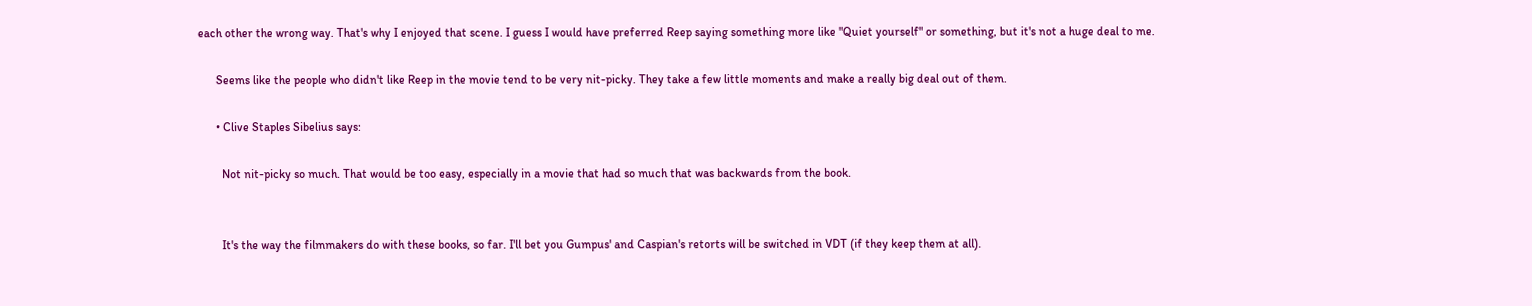each other the wrong way. That's why I enjoyed that scene. I guess I would have preferred Reep saying something more like "Quiet yourself" or something, but it's not a huge deal to me.

      Seems like the people who didn't like Reep in the movie tend to be very nit-picky. They take a few little moments and make a really big deal out of them.

      • Clive Staples Sibelius says:

        Not nit-picky so much. That would be too easy, especially in a movie that had so much that was backwards from the book.


        It's the way the filmmakers do with these books, so far. I'll bet you Gumpus' and Caspian's retorts will be switched in VDT (if they keep them at all).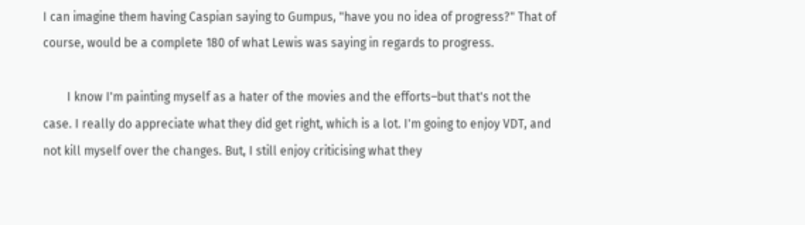I can imagine them having Caspian saying to Gumpus, "have you no idea of progress?" That of course, would be a complete 180 of what Lewis was saying in regards to progress.

        I know I'm painting myself as a hater of the movies and the efforts–but that's not the case. I really do appreciate what they did get right, which is a lot. I'm going to enjoy VDT, and not kill myself over the changes. But, I still enjoy criticising what they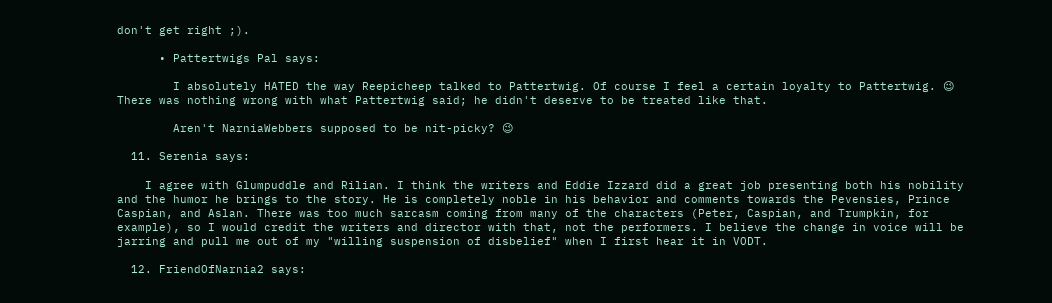don't get right ;).

      • Pattertwigs Pal says:

        I absolutely HATED the way Reepicheep talked to Pattertwig. Of course I feel a certain loyalty to Pattertwig. 😉 There was nothing wrong with what Pattertwig said; he didn't deserve to be treated like that.

        Aren't NarniaWebbers supposed to be nit-picky? 😉

  11. Serenia says:

    I agree with Glumpuddle and Rilian. I think the writers and Eddie Izzard did a great job presenting both his nobility and the humor he brings to the story. He is completely noble in his behavior and comments towards the Pevensies, Prince Caspian, and Aslan. There was too much sarcasm coming from many of the characters (Peter, Caspian, and Trumpkin, for example), so I would credit the writers and director with that, not the performers. I believe the change in voice will be jarring and pull me out of my "willing suspension of disbelief" when I first hear it in VODT.

  12. FriendOfNarnia2 says: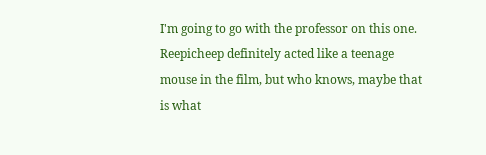I'm going to go with the professor on this one. Reepicheep definitely acted like a teenage mouse in the film, but who knows, maybe that is what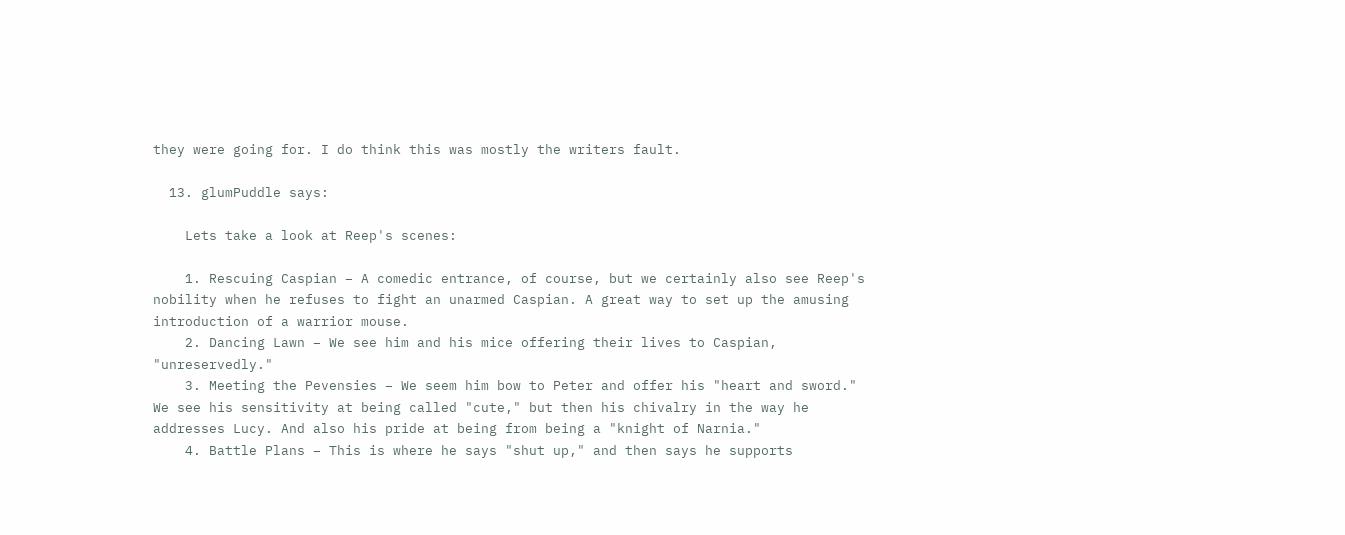they were going for. I do think this was mostly the writers fault.

  13. glumPuddle says:

    Lets take a look at Reep's scenes:

    1. Rescuing Caspian – A comedic entrance, of course, but we certainly also see Reep's nobility when he refuses to fight an unarmed Caspian. A great way to set up the amusing introduction of a warrior mouse.
    2. Dancing Lawn – We see him and his mice offering their lives to Caspian, "unreservedly."
    3. Meeting the Pevensies – We seem him bow to Peter and offer his "heart and sword." We see his sensitivity at being called "cute," but then his chivalry in the way he addresses Lucy. And also his pride at being from being a "knight of Narnia."
    4. Battle Plans – This is where he says "shut up," and then says he supports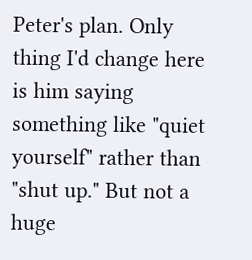Peter's plan. Only thing I'd change here is him saying something like "quiet yourself" rather than "shut up." But not a huge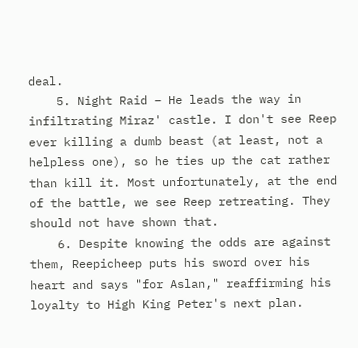deal.
    5. Night Raid – He leads the way in infiltrating Miraz' castle. I don't see Reep ever killing a dumb beast (at least, not a helpless one), so he ties up the cat rather than kill it. Most unfortunately, at the end of the battle, we see Reep retreating. They should not have shown that.
    6. Despite knowing the odds are against them, Reepicheep puts his sword over his heart and says "for Aslan," reaffirming his loyalty to High King Peter's next plan.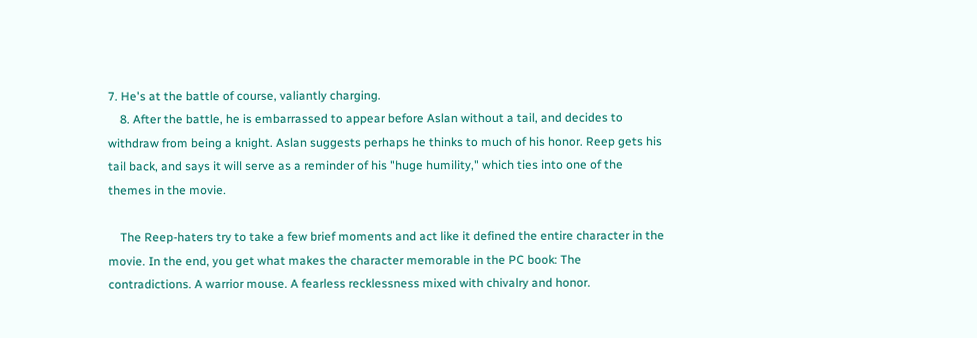7. He's at the battle of course, valiantly charging.
    8. After the battle, he is embarrassed to appear before Aslan without a tail, and decides to withdraw from being a knight. Aslan suggests perhaps he thinks to much of his honor. Reep gets his tail back, and says it will serve as a reminder of his "huge humility," which ties into one of the themes in the movie.

    The Reep-haters try to take a few brief moments and act like it defined the entire character in the movie. In the end, you get what makes the character memorable in the PC book: The contradictions. A warrior mouse. A fearless recklessness mixed with chivalry and honor.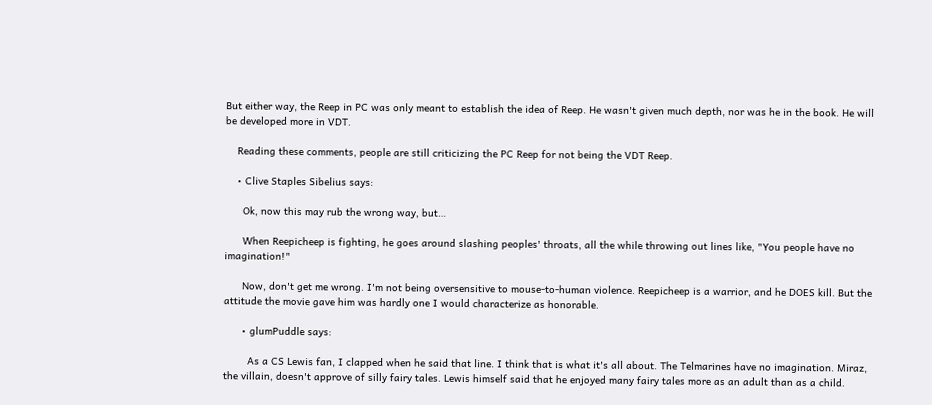But either way, the Reep in PC was only meant to establish the idea of Reep. He wasn't given much depth, nor was he in the book. He will be developed more in VDT.

    Reading these comments, people are still criticizing the PC Reep for not being the VDT Reep.

    • Clive Staples Sibelius says:

      Ok, now this may rub the wrong way, but…

      When Reepicheep is fighting, he goes around slashing peoples' throats, all the while throwing out lines like, "You people have no imagination!"

      Now, don't get me wrong. I'm not being oversensitive to mouse-to-human violence. Reepicheep is a warrior, and he DOES kill. But the attitude the movie gave him was hardly one I would characterize as honorable.

      • glumPuddle says:

        As a CS Lewis fan, I clapped when he said that line. I think that is what it's all about. The Telmarines have no imagination. Miraz, the villain, doesn't approve of silly fairy tales. Lewis himself said that he enjoyed many fairy tales more as an adult than as a child.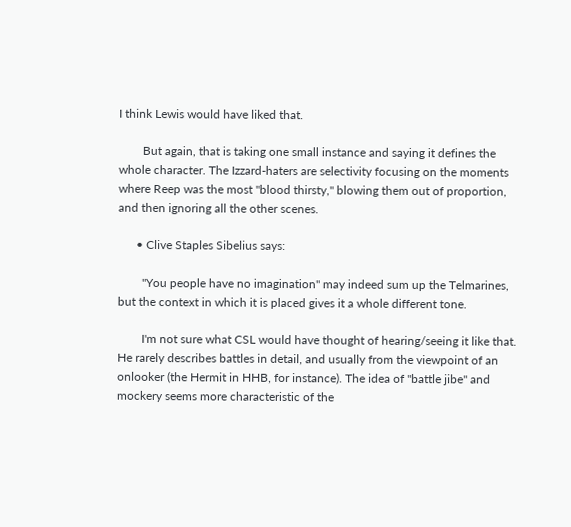I think Lewis would have liked that.

        But again, that is taking one small instance and saying it defines the whole character. The Izzard-haters are selectivity focusing on the moments where Reep was the most "blood thirsty," blowing them out of proportion, and then ignoring all the other scenes.

      • Clive Staples Sibelius says:

        "You people have no imagination" may indeed sum up the Telmarines, but the context in which it is placed gives it a whole different tone.

        I'm not sure what CSL would have thought of hearing/seeing it like that. He rarely describes battles in detail, and usually from the viewpoint of an onlooker (the Hermit in HHB, for instance). The idea of "battle jibe" and mockery seems more characteristic of the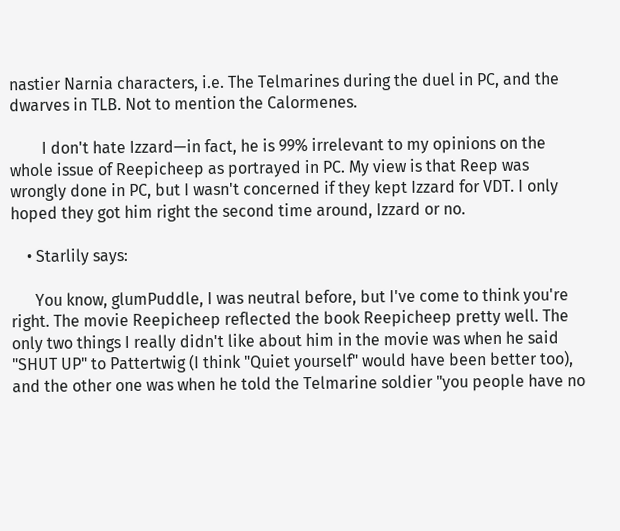nastier Narnia characters, i.e. The Telmarines during the duel in PC, and the dwarves in TLB. Not to mention the Calormenes.

        I don't hate Izzard—in fact, he is 99% irrelevant to my opinions on the whole issue of Reepicheep as portrayed in PC. My view is that Reep was wrongly done in PC, but I wasn't concerned if they kept Izzard for VDT. I only hoped they got him right the second time around, Izzard or no.

    • Starlily says:

      You know, glumPuddle, I was neutral before, but I've come to think you're right. The movie Reepicheep reflected the book Reepicheep pretty well. The only two things I really didn't like about him in the movie was when he said "SHUT UP" to Pattertwig (I think "Quiet yourself" would have been better too), and the other one was when he told the Telmarine soldier "you people have no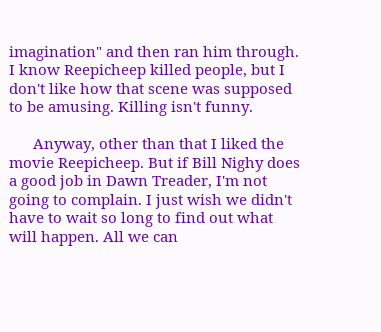imagination" and then ran him through. I know Reepicheep killed people, but I don't like how that scene was supposed to be amusing. Killing isn't funny.

      Anyway, other than that I liked the movie Reepicheep. But if Bill Nighy does a good job in Dawn Treader, I'm not going to complain. I just wish we didn't have to wait so long to find out what will happen. All we can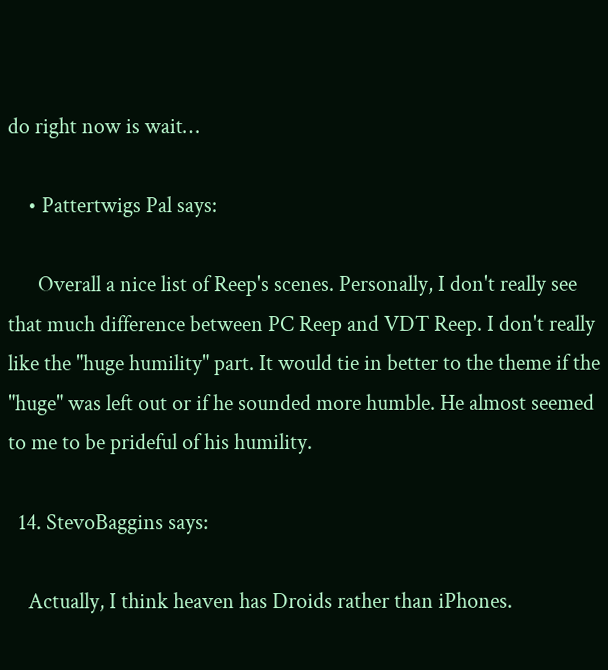do right now is wait…

    • Pattertwigs Pal says:

      Overall a nice list of Reep's scenes. Personally, I don't really see that much difference between PC Reep and VDT Reep. I don't really like the "huge humility" part. It would tie in better to the theme if the "huge" was left out or if he sounded more humble. He almost seemed to me to be prideful of his humility.

  14. StevoBaggins says:

    Actually, I think heaven has Droids rather than iPhones.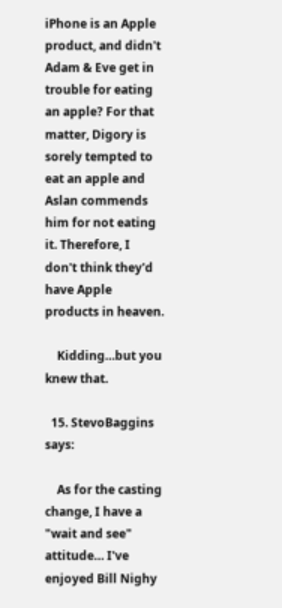iPhone is an Apple product, and didn't Adam & Eve get in trouble for eating an apple? For that matter, Digory is sorely tempted to eat an apple and Aslan commends him for not eating it. Therefore, I don't think they'd have Apple products in heaven.

    Kidding…but you knew that.

  15. StevoBaggins says:

    As for the casting change, I have a "wait and see" attitude… I've enjoyed Bill Nighy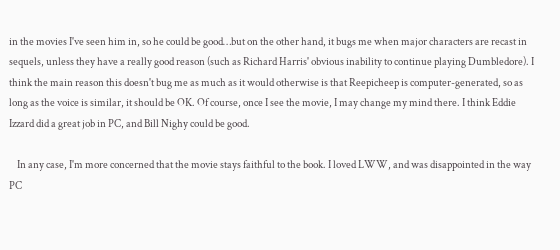in the movies I've seen him in, so he could be good…but on the other hand, it bugs me when major characters are recast in sequels, unless they have a really good reason (such as Richard Harris' obvious inability to continue playing Dumbledore). I think the main reason this doesn't bug me as much as it would otherwise is that Reepicheep is computer-generated, so as long as the voice is similar, it should be OK. Of course, once I see the movie, I may change my mind there. I think Eddie Izzard did a great job in PC, and Bill Nighy could be good.

    In any case, I'm more concerned that the movie stays faithful to the book. I loved LWW, and was disappointed in the way PC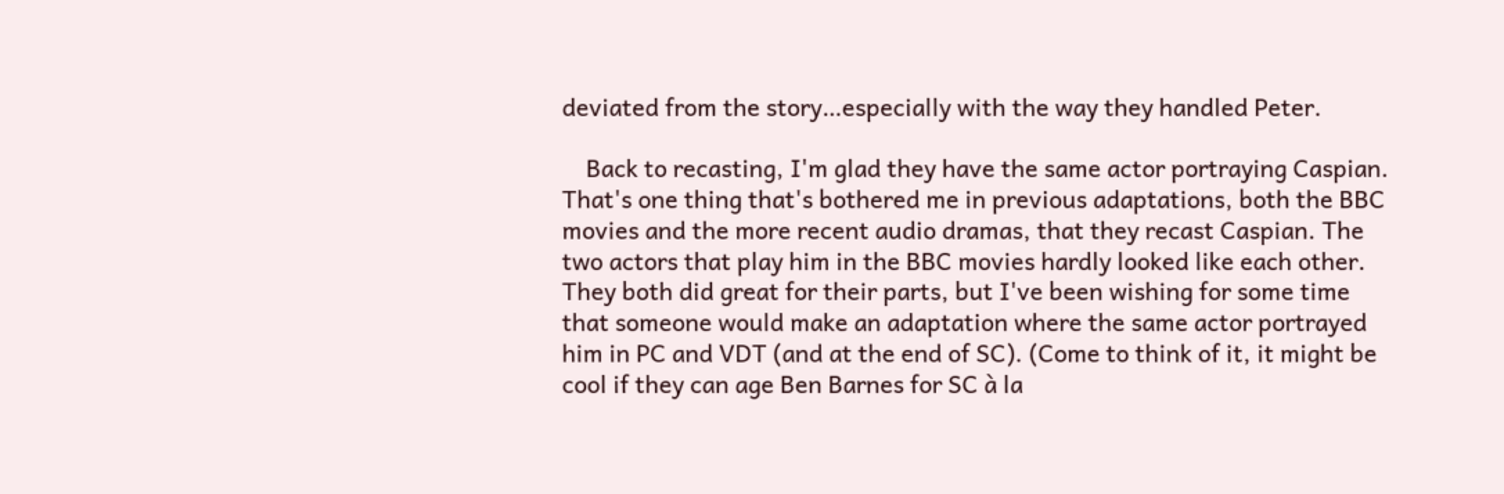deviated from the story…especially with the way they handled Peter.

    Back to recasting, I'm glad they have the same actor portraying Caspian. That's one thing that's bothered me in previous adaptations, both the BBC movies and the more recent audio dramas, that they recast Caspian. The two actors that play him in the BBC movies hardly looked like each other. They both did great for their parts, but I've been wishing for some time that someone would make an adaptation where the same actor portrayed him in PC and VDT (and at the end of SC). (Come to think of it, it might be cool if they can age Ben Barnes for SC à la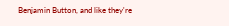Benjamin Button, and like they're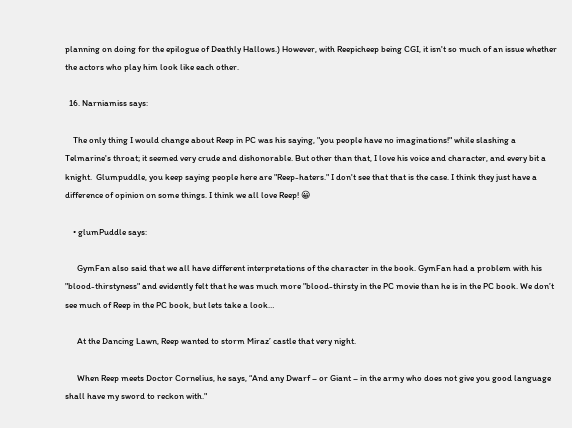planning on doing for the epilogue of Deathly Hallows.) However, with Reepicheep being CGI, it isn't so much of an issue whether the actors who play him look like each other.

  16. Narniamiss says:

    The only thing I would change about Reep in PC was his saying, "you people have no imaginations!" while slashing a Telmarine's throat; it seemed very crude and dishonorable. But other than that, I love his voice and character, and every bit a knight.  Glumpuddle, you keep saying people here are "Reep-haters." I don't see that that is the case. I think they just have a difference of opinion on some things. I think we all love Reep! 😀

    • glumPuddle says:

      GymFan also said that we all have different interpretations of the character in the book. GymFan had a problem with his "blood-thirstyness" and evidently felt that he was much more "blood-thirsty in the PC movie than he is in the PC book. We don’t see much of Reep in the PC book, but lets take a look…

      At the Dancing Lawn, Reep wanted to storm Miraz’ castle that very night.

      When Reep meets Doctor Cornelius, he says, “And any Dwarf – or Giant – in the army who does not give you good language shall have my sword to reckon with."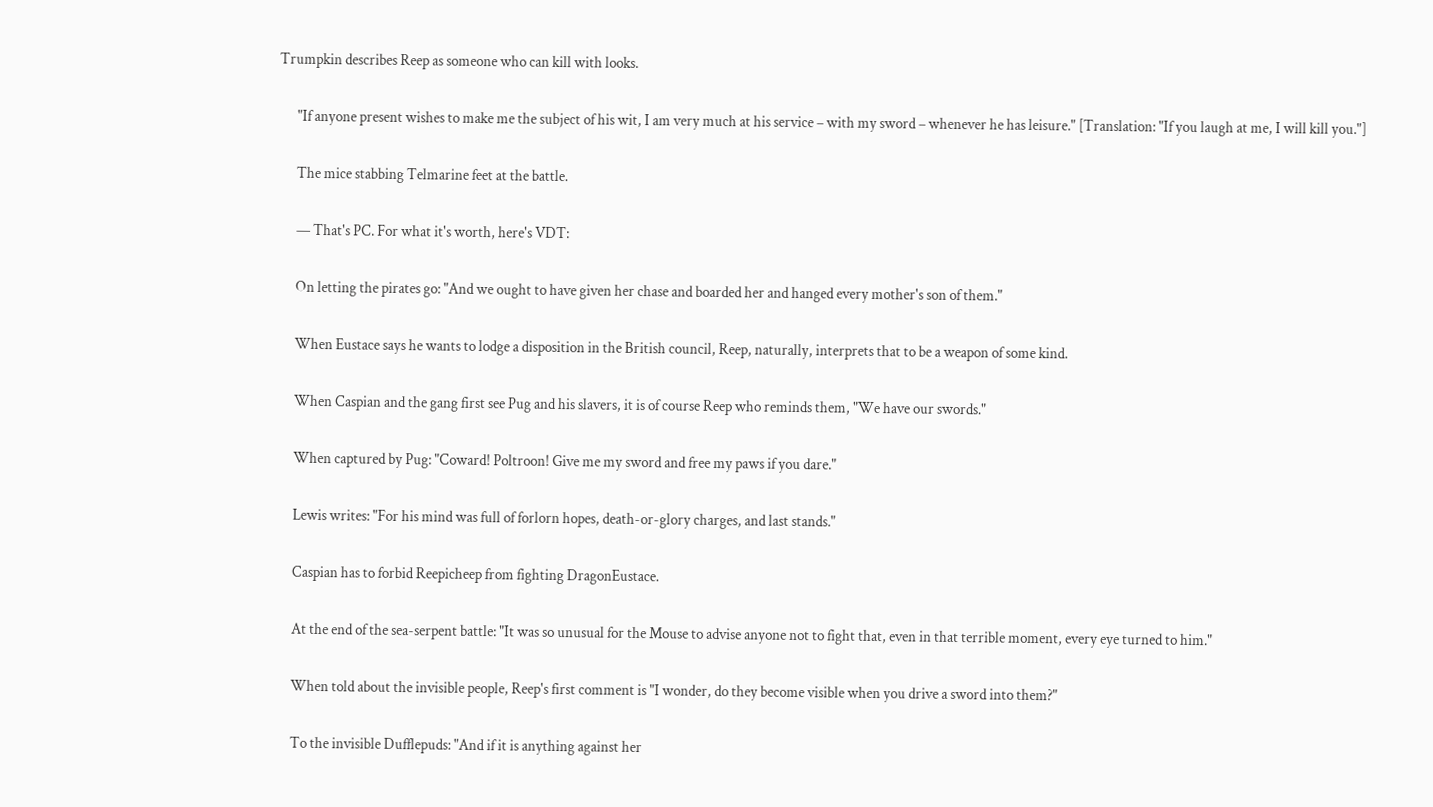Trumpkin describes Reep as someone who can kill with looks.

      "If anyone present wishes to make me the subject of his wit, I am very much at his service – with my sword – whenever he has leisure." [Translation: "If you laugh at me, I will kill you."]

      The mice stabbing Telmarine feet at the battle.

      — That's PC. For what it's worth, here's VDT:

      On letting the pirates go: "And we ought to have given her chase and boarded her and hanged every mother's son of them."

      When Eustace says he wants to lodge a disposition in the British council, Reep, naturally, interprets that to be a weapon of some kind.

      When Caspian and the gang first see Pug and his slavers, it is of course Reep who reminds them, "We have our swords."

      When captured by Pug: "Coward! Poltroon! Give me my sword and free my paws if you dare."

      Lewis writes: "For his mind was full of forlorn hopes, death-or-glory charges, and last stands."

      Caspian has to forbid Reepicheep from fighting DragonEustace.

      At the end of the sea-serpent battle: "It was so unusual for the Mouse to advise anyone not to fight that, even in that terrible moment, every eye turned to him."

      When told about the invisible people, Reep's first comment is "I wonder, do they become visible when you drive a sword into them?"

      To the invisible Dufflepuds: "And if it is anything against her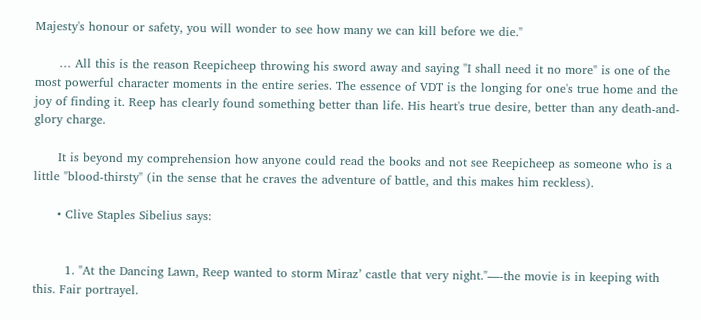Majesty's honour or safety, you will wonder to see how many we can kill before we die."

      … All this is the reason Reepicheep throwing his sword away and saying "I shall need it no more" is one of the most powerful character moments in the entire series. The essence of VDT is the longing for one's true home and the joy of finding it. Reep has clearly found something better than life. His heart's true desire, better than any death-and-glory charge.

      It is beyond my comprehension how anyone could read the books and not see Reepicheep as someone who is a little "blood-thirsty" (in the sense that he craves the adventure of battle, and this makes him reckless).

      • Clive Staples Sibelius says:


        1. "At the Dancing Lawn, Reep wanted to storm Miraz’ castle that very night."—-the movie is in keeping with this. Fair portrayel.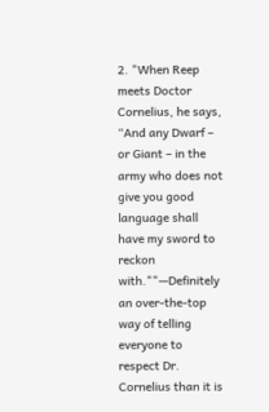2. "When Reep meets Doctor Cornelius, he says, “And any Dwarf – or Giant – in the army who does not give you good language shall have my sword to reckon with.""—Definitely an over-the-top way of telling everyone to respect Dr. Cornelius than it is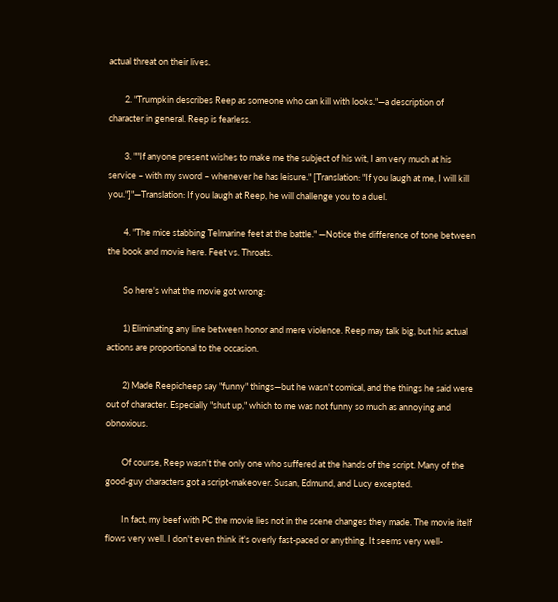actual threat on their lives.

        2. "Trumpkin describes Reep as someone who can kill with looks."—a description of character in general. Reep is fearless.

        3. ""If anyone present wishes to make me the subject of his wit, I am very much at his service – with my sword – whenever he has leisure." [Translation: "If you laugh at me, I will kill you."]"—Translation: If you laugh at Reep, he will challenge you to a duel.

        4. "The mice stabbing Telmarine feet at the battle." —Notice the difference of tone between the book and movie here. Feet vs. Throats.

        So here's what the movie got wrong:

        1) Eliminating any line between honor and mere violence. Reep may talk big, but his actual actions are proportional to the occasion.

        2) Made Reepicheep say "funny" things—but he wasn't comical, and the things he said were out of character. Especially "shut up," which to me was not funny so much as annoying and obnoxious.

        Of course, Reep wasn't the only one who suffered at the hands of the script. Many of the good-guy characters got a script-makeover. Susan, Edmund, and Lucy excepted.

        In fact, my beef with PC the movie lies not in the scene changes they made. The movie itelf flows very well. I don't even think it's overly fast-paced or anything. It seems very well-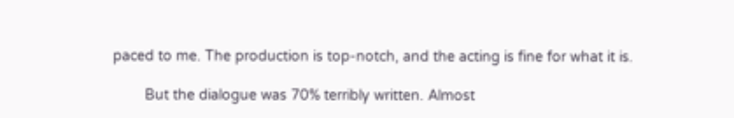paced to me. The production is top-notch, and the acting is fine for what it is.

        But the dialogue was 70% terribly written. Almost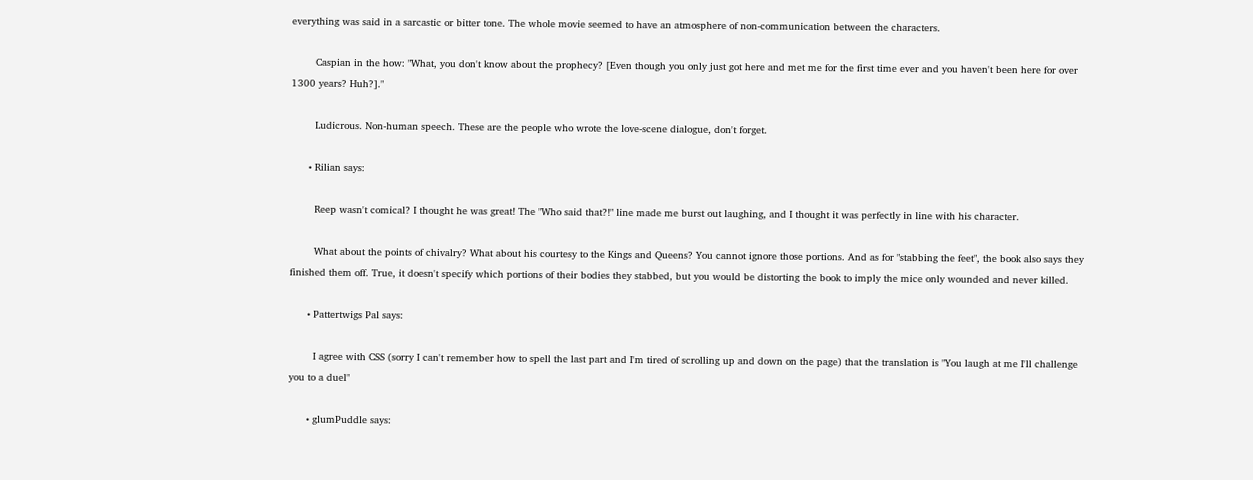everything was said in a sarcastic or bitter tone. The whole movie seemed to have an atmosphere of non-communication between the characters.

        Caspian in the how: "What, you don't know about the prophecy? [Even though you only just got here and met me for the first time ever and you haven't been here for over 1300 years? Huh?]."

        Ludicrous. Non-human speech. These are the people who wrote the love-scene dialogue, don't forget.

      • Rilian says:

        Reep wasn't comical? I thought he was great! The "Who said that?!" line made me burst out laughing, and I thought it was perfectly in line with his character.

        What about the points of chivalry? What about his courtesy to the Kings and Queens? You cannot ignore those portions. And as for "stabbing the feet", the book also says they finished them off. True, it doesn't specify which portions of their bodies they stabbed, but you would be distorting the book to imply the mice only wounded and never killed.

      • Pattertwigs Pal says:

        I agree with CSS (sorry I can't remember how to spell the last part and I'm tired of scrolling up and down on the page) that the translation is "You laugh at me I'll challenge you to a duel"

      • glumPuddle says: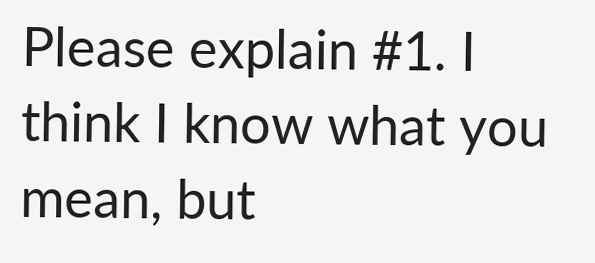Please explain #1. I think I know what you mean, but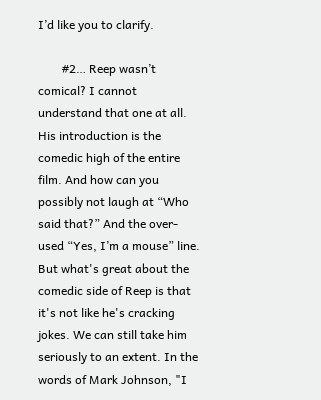I’d like you to clarify.

        #2… Reep wasn’t comical? I cannot understand that one at all. His introduction is the comedic high of the entire film. And how can you possibly not laugh at “Who said that?” And the over-used “Yes, I’m a mouse” line. But what's great about the comedic side of Reep is that it's not like he's cracking jokes. We can still take him seriously to an extent. In the words of Mark Johnson, "I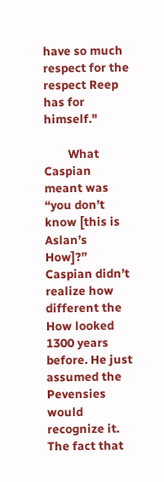have so much respect for the respect Reep has for himself."

        What Caspian meant was “you don’t know [this is Aslan’s How]?” Caspian didn’t realize how different the How looked 1300 years before. He just assumed the Pevensies would recognize it. The fact that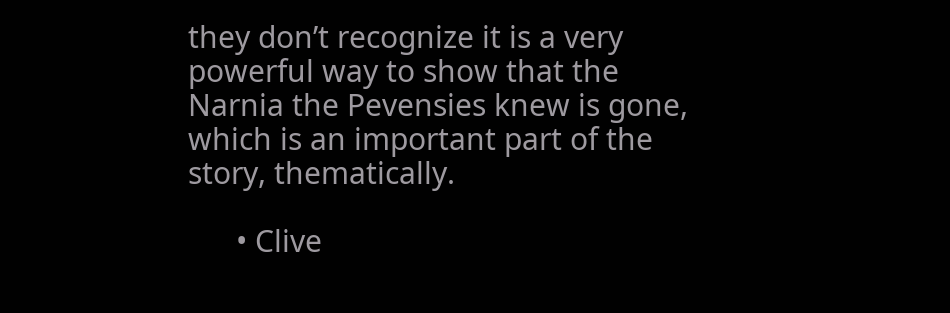they don’t recognize it is a very powerful way to show that the Narnia the Pevensies knew is gone, which is an important part of the story, thematically.

      • Clive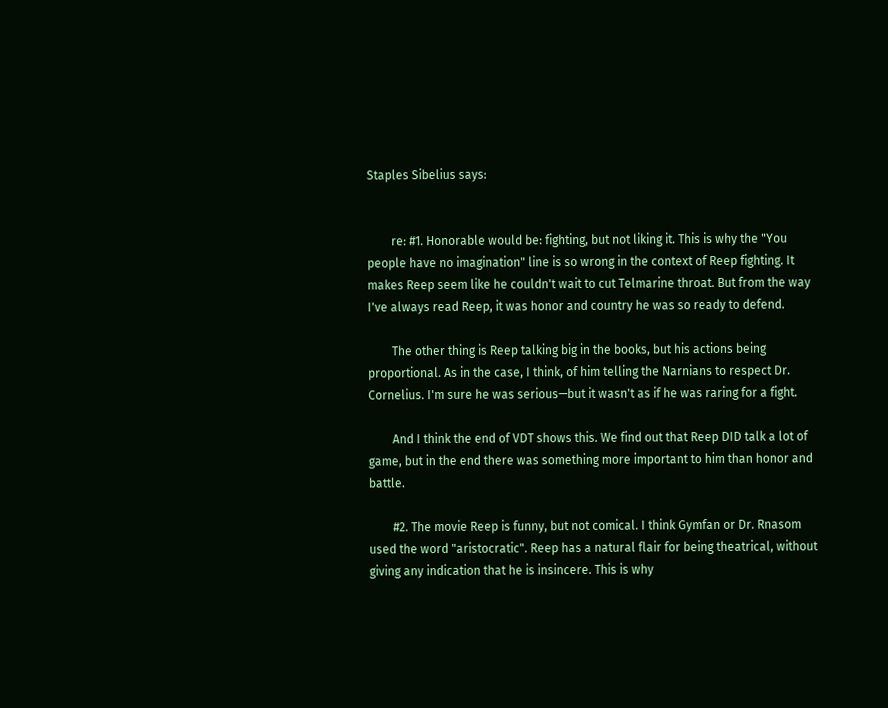Staples Sibelius says:


        re: #1. Honorable would be: fighting, but not liking it. This is why the "You people have no imagination" line is so wrong in the context of Reep fighting. It makes Reep seem like he couldn't wait to cut Telmarine throat. But from the way I've always read Reep, it was honor and country he was so ready to defend.

        The other thing is Reep talking big in the books, but his actions being proportional. As in the case, I think, of him telling the Narnians to respect Dr. Cornelius. I'm sure he was serious—but it wasn't as if he was raring for a fight.

        And I think the end of VDT shows this. We find out that Reep DID talk a lot of game, but in the end there was something more important to him than honor and battle.

        #2. The movie Reep is funny, but not comical. I think Gymfan or Dr. Rnasom used the word "aristocratic". Reep has a natural flair for being theatrical, without giving any indication that he is insincere. This is why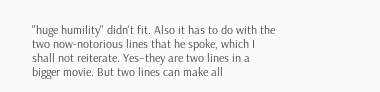"huge humility" didn't fit. Also it has to do with the two now-notorious lines that he spoke, which I shall not reiterate. Yes–they are two lines in a bigger movie. But two lines can make all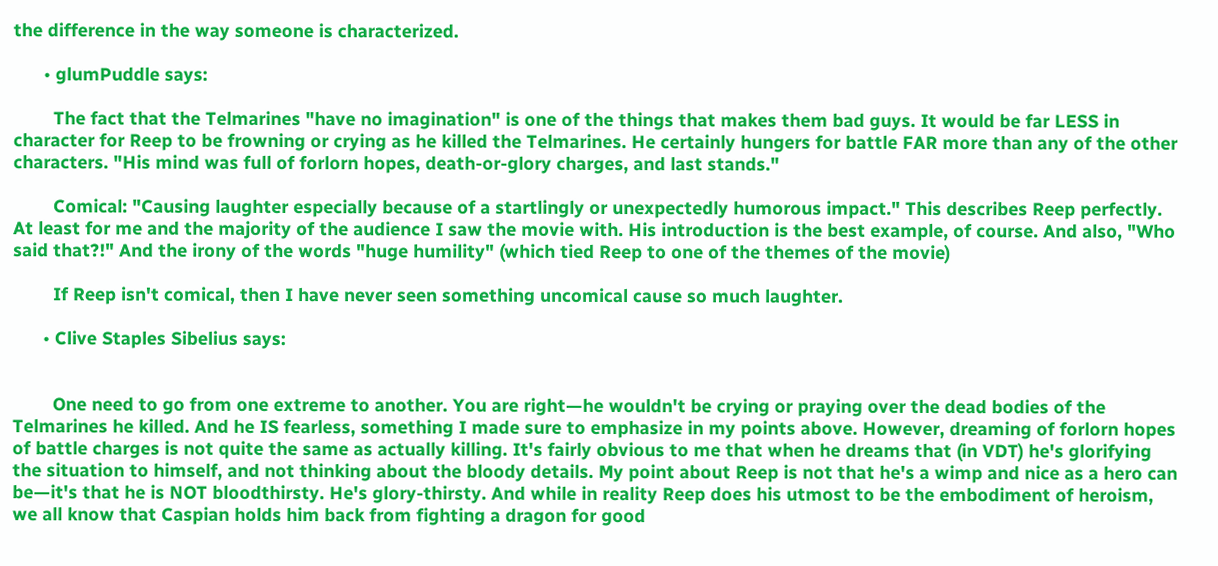the difference in the way someone is characterized.

      • glumPuddle says:

        The fact that the Telmarines "have no imagination" is one of the things that makes them bad guys. It would be far LESS in character for Reep to be frowning or crying as he killed the Telmarines. He certainly hungers for battle FAR more than any of the other characters. "His mind was full of forlorn hopes, death-or-glory charges, and last stands."

        Comical: "Causing laughter especially because of a startlingly or unexpectedly humorous impact." This describes Reep perfectly. At least for me and the majority of the audience I saw the movie with. His introduction is the best example, of course. And also, "Who said that?!" And the irony of the words "huge humility" (which tied Reep to one of the themes of the movie)

        If Reep isn't comical, then I have never seen something uncomical cause so much laughter.

      • Clive Staples Sibelius says:


        One need to go from one extreme to another. You are right—he wouldn't be crying or praying over the dead bodies of the Telmarines he killed. And he IS fearless, something I made sure to emphasize in my points above. However, dreaming of forlorn hopes of battle charges is not quite the same as actually killing. It's fairly obvious to me that when he dreams that (in VDT) he's glorifying the situation to himself, and not thinking about the bloody details. My point about Reep is not that he's a wimp and nice as a hero can be—it's that he is NOT bloodthirsty. He's glory-thirsty. And while in reality Reep does his utmost to be the embodiment of heroism, we all know that Caspian holds him back from fighting a dragon for good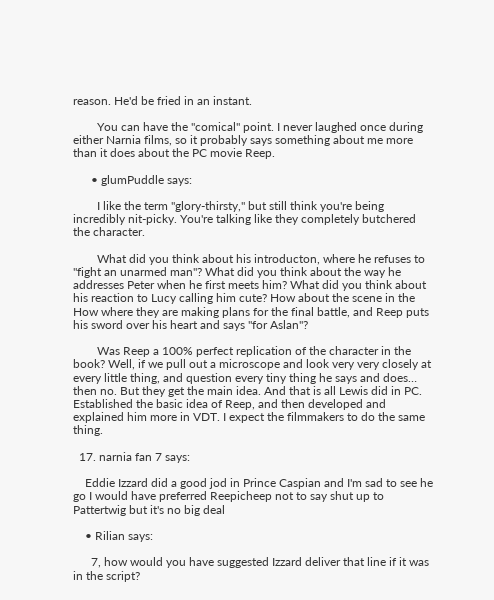reason. He'd be fried in an instant.

        You can have the "comical" point. I never laughed once during either Narnia films, so it probably says something about me more than it does about the PC movie Reep.

      • glumPuddle says:

        I like the term "glory-thirsty," but still think you're being incredibly nit-picky. You're talking like they completely butchered the character.

        What did you think about his introducton, where he refuses to "fight an unarmed man"? What did you think about the way he addresses Peter when he first meets him? What did you think about his reaction to Lucy calling him cute? How about the scene in the How where they are making plans for the final battle, and Reep puts his sword over his heart and says "for Aslan"?

        Was Reep a 100% perfect replication of the character in the book? Well, if we pull out a microscope and look very very closely at every little thing, and question every tiny thing he says and does… then no. But they get the main idea. And that is all Lewis did in PC. Established the basic idea of Reep, and then developed and explained him more in VDT. I expect the filmmakers to do the same thing.

  17. narnia fan 7 says:

    Eddie Izzard did a good jod in Prince Caspian and I'm sad to see he go I would have preferred Reepicheep not to say shut up to Pattertwig but it's no big deal

    • Rilian says:

      7, how would you have suggested Izzard deliver that line if it was in the script?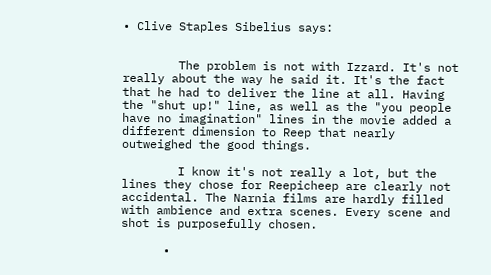• Clive Staples Sibelius says:


        The problem is not with Izzard. It's not really about the way he said it. It's the fact that he had to deliver the line at all. Having the "shut up!" line, as well as the "you people have no imagination" lines in the movie added a different dimension to Reep that nearly outweighed the good things.

        I know it's not really a lot, but the lines they chose for Reepicheep are clearly not accidental. The Narnia films are hardly filled with ambience and extra scenes. Every scene and shot is purposefully chosen.

      •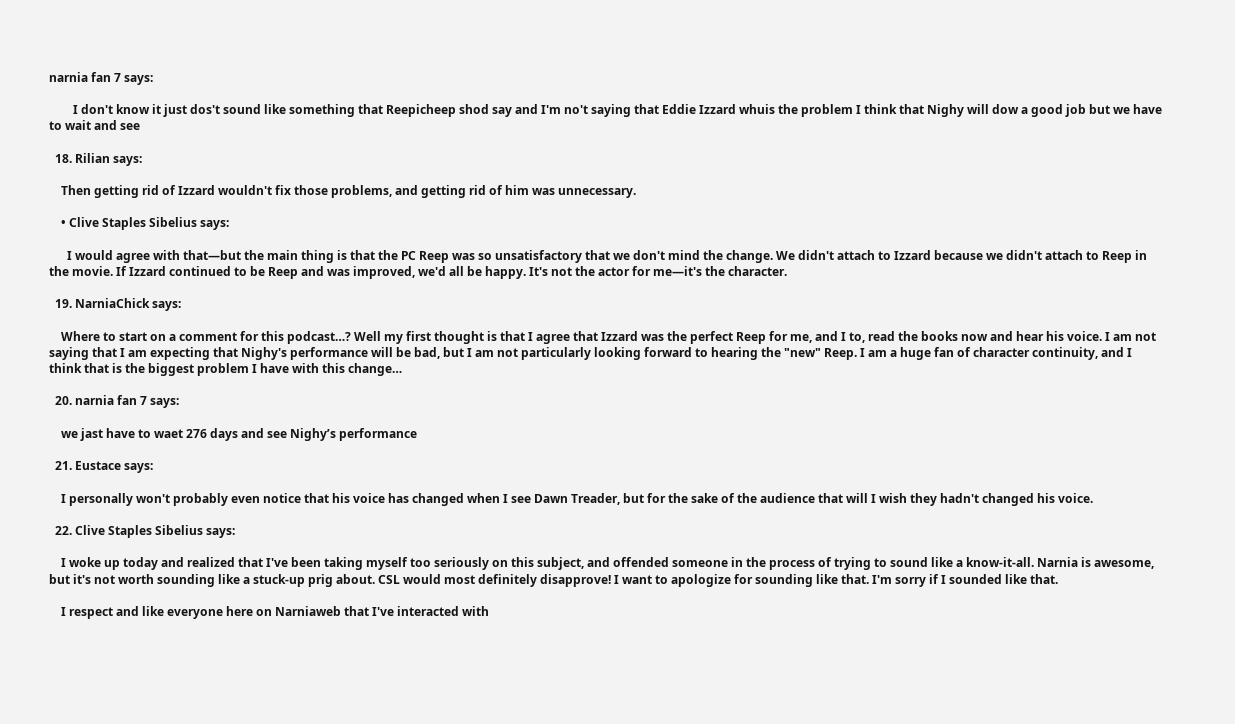narnia fan 7 says:

        I don't know it just dos't sound like something that Reepicheep shod say and I'm no't saying that Eddie Izzard whuis the problem I think that Nighy will dow a good job but we have to wait and see

  18. Rilian says:

    Then getting rid of Izzard wouldn't fix those problems, and getting rid of him was unnecessary.

    • Clive Staples Sibelius says:

      I would agree with that—but the main thing is that the PC Reep was so unsatisfactory that we don't mind the change. We didn't attach to Izzard because we didn't attach to Reep in the movie. If Izzard continued to be Reep and was improved, we'd all be happy. It's not the actor for me—it's the character.

  19. NarniaChick says:

    Where to start on a comment for this podcast…? Well my first thought is that I agree that Izzard was the perfect Reep for me, and I to, read the books now and hear his voice. I am not saying that I am expecting that Nighy's performance will be bad, but I am not particularly looking forward to hearing the "new" Reep. I am a huge fan of character continuity, and I think that is the biggest problem I have with this change…

  20. narnia fan 7 says:

    we jast have to waet 276 days and see Nighy’s performance

  21. Eustace says:

    I personally won't probably even notice that his voice has changed when I see Dawn Treader, but for the sake of the audience that will I wish they hadn't changed his voice.

  22. Clive Staples Sibelius says:

    I woke up today and realized that I've been taking myself too seriously on this subject, and offended someone in the process of trying to sound like a know-it-all. Narnia is awesome, but it's not worth sounding like a stuck-up prig about. CSL would most definitely disapprove! I want to apologize for sounding like that. I'm sorry if I sounded like that.

    I respect and like everyone here on Narniaweb that I've interacted with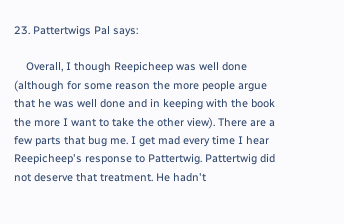23. Pattertwigs Pal says:

    Overall, I though Reepicheep was well done (although for some reason the more people argue that he was well done and in keeping with the book the more I want to take the other view). There are a few parts that bug me. I get mad every time I hear Reepicheep's response to Pattertwig. Pattertwig did not deserve that treatment. He hadn't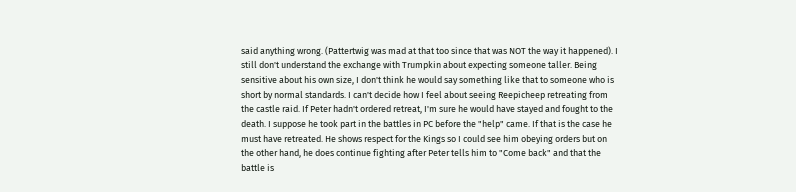said anything wrong. (Pattertwig was mad at that too since that was NOT the way it happened). I still don't understand the exchange with Trumpkin about expecting someone taller. Being sensitive about his own size, I don't think he would say something like that to someone who is short by normal standards. I can't decide how I feel about seeing Reepicheep retreating from the castle raid. If Peter hadn't ordered retreat, I'm sure he would have stayed and fought to the death. I suppose he took part in the battles in PC before the "help" came. If that is the case he must have retreated. He shows respect for the Kings so I could see him obeying orders but on the other hand, he does continue fighting after Peter tells him to "Come back" and that the battle is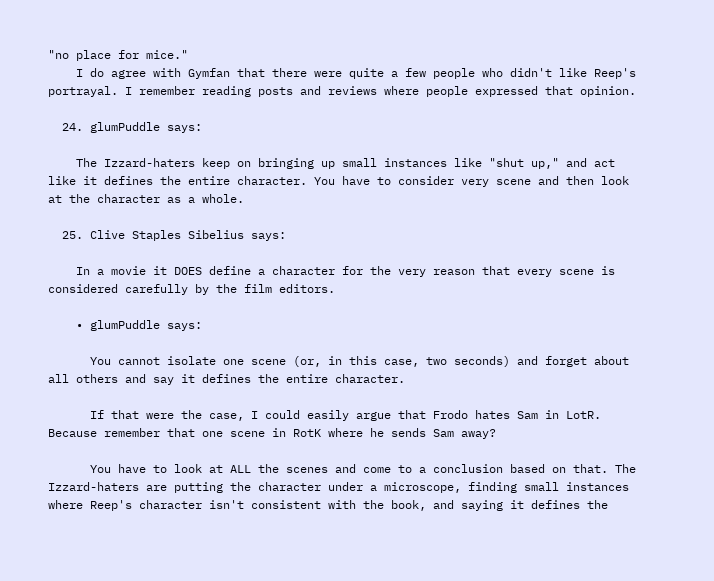"no place for mice."
    I do agree with Gymfan that there were quite a few people who didn't like Reep's portrayal. I remember reading posts and reviews where people expressed that opinion.

  24. glumPuddle says:

    The Izzard-haters keep on bringing up small instances like "shut up," and act like it defines the entire character. You have to consider very scene and then look at the character as a whole.

  25. Clive Staples Sibelius says:

    In a movie it DOES define a character for the very reason that every scene is considered carefully by the film editors.

    • glumPuddle says:

      You cannot isolate one scene (or, in this case, two seconds) and forget about all others and say it defines the entire character.

      If that were the case, I could easily argue that Frodo hates Sam in LotR. Because remember that one scene in RotK where he sends Sam away?

      You have to look at ALL the scenes and come to a conclusion based on that. The Izzard-haters are putting the character under a microscope, finding small instances where Reep's character isn't consistent with the book, and saying it defines the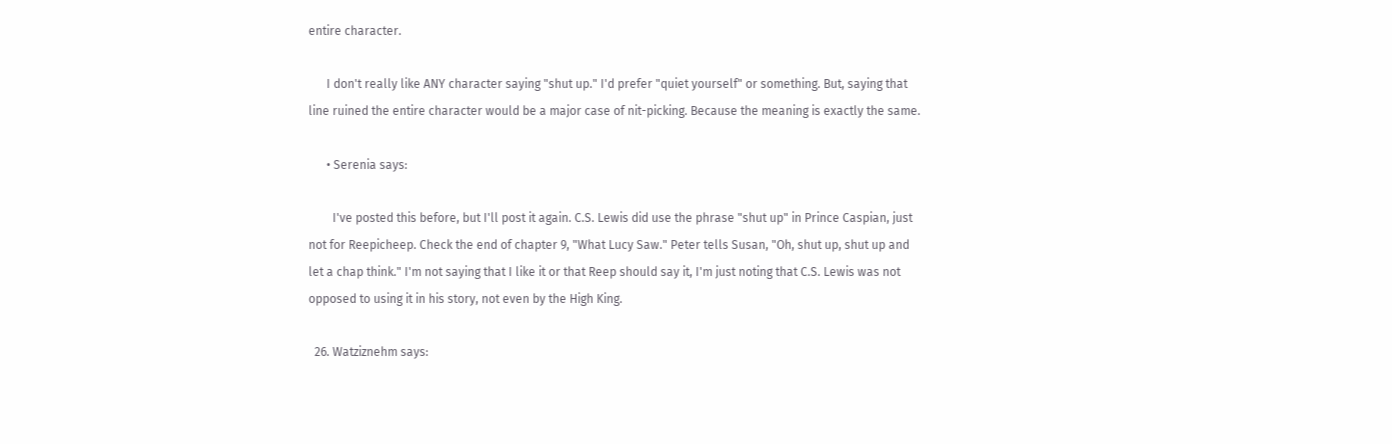entire character.

      I don't really like ANY character saying "shut up." I'd prefer "quiet yourself" or something. But, saying that line ruined the entire character would be a major case of nit-picking. Because the meaning is exactly the same.

      • Serenia says:

        I've posted this before, but I'll post it again. C.S. Lewis did use the phrase "shut up" in Prince Caspian, just not for Reepicheep. Check the end of chapter 9, "What Lucy Saw." Peter tells Susan, "Oh, shut up, shut up and let a chap think." I'm not saying that I like it or that Reep should say it, I'm just noting that C.S. Lewis was not opposed to using it in his story, not even by the High King.

  26. Watziznehm says: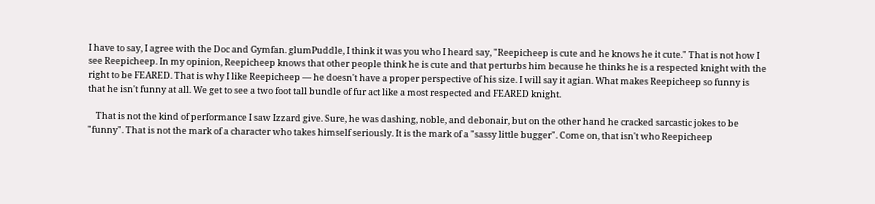I have to say, I agree with the Doc and Gymfan. glumPuddle, I think it was you who I heard say, "Reepicheep is cute and he knows he it cute." That is not how I see Reepicheep. In my opinion, Reepicheep knows that other people think he is cute and that perturbs him because he thinks he is a respected knight with the right to be FEARED. That is why I like Reepicheep — he doesn't have a proper perspective of his size. I will say it agian. What makes Reepicheep so funny is that he isn't funny at all. We get to see a two foot tall bundle of fur act like a most respected and FEARED knight.

    That is not the kind of performance I saw Izzard give. Sure, he was dashing, noble, and debonair, but on the other hand he cracked sarcastic jokes to be "funny". That is not the mark of a character who takes himself seriously. It is the mark of a "sassy little bugger". Come on, that isn't who Reepicheep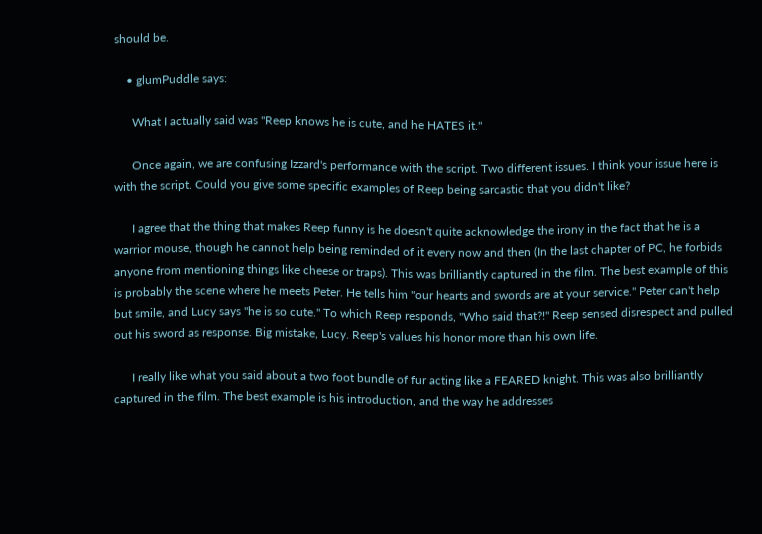should be.

    • glumPuddle says:

      What I actually said was "Reep knows he is cute, and he HATES it."

      Once again, we are confusing Izzard's performance with the script. Two different issues. I think your issue here is with the script. Could you give some specific examples of Reep being sarcastic that you didn't like?

      I agree that the thing that makes Reep funny is he doesn't quite acknowledge the irony in the fact that he is a warrior mouse, though he cannot help being reminded of it every now and then (In the last chapter of PC, he forbids anyone from mentioning things like cheese or traps). This was brilliantly captured in the film. The best example of this is probably the scene where he meets Peter. He tells him "our hearts and swords are at your service." Peter can't help but smile, and Lucy says "he is so cute." To which Reep responds, "Who said that?!" Reep sensed disrespect and pulled out his sword as response. Big mistake, Lucy. Reep's values his honor more than his own life.

      I really like what you said about a two foot bundle of fur acting like a FEARED knight. This was also brilliantly captured in the film. The best example is his introduction, and the way he addresses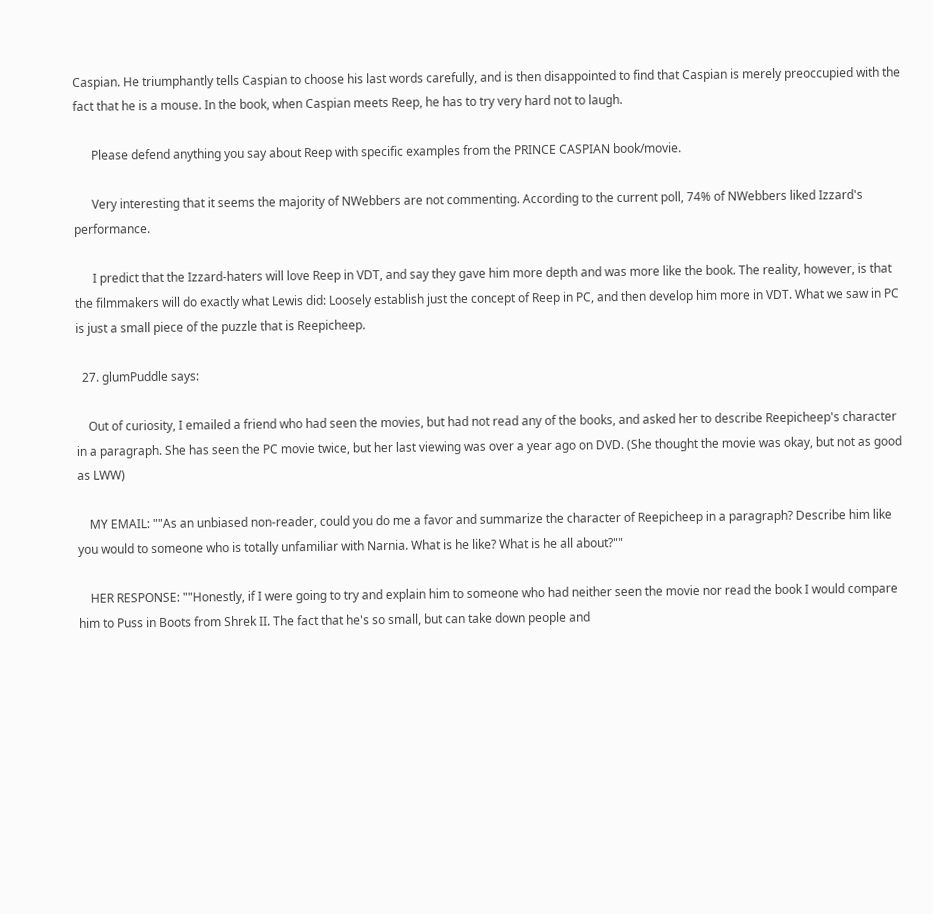Caspian. He triumphantly tells Caspian to choose his last words carefully, and is then disappointed to find that Caspian is merely preoccupied with the fact that he is a mouse. In the book, when Caspian meets Reep, he has to try very hard not to laugh.

      Please defend anything you say about Reep with specific examples from the PRINCE CASPIAN book/movie.

      Very interesting that it seems the majority of NWebbers are not commenting. According to the current poll, 74% of NWebbers liked Izzard's performance.

      I predict that the Izzard-haters will love Reep in VDT, and say they gave him more depth and was more like the book. The reality, however, is that the filmmakers will do exactly what Lewis did: Loosely establish just the concept of Reep in PC, and then develop him more in VDT. What we saw in PC is just a small piece of the puzzle that is Reepicheep.

  27. glumPuddle says:

    Out of curiosity, I emailed a friend who had seen the movies, but had not read any of the books, and asked her to describe Reepicheep's character in a paragraph. She has seen the PC movie twice, but her last viewing was over a year ago on DVD. (She thought the movie was okay, but not as good as LWW)

    MY EMAIL: ""As an unbiased non-reader, could you do me a favor and summarize the character of Reepicheep in a paragraph? Describe him like you would to someone who is totally unfamiliar with Narnia. What is he like? What is he all about?""

    HER RESPONSE: ""Honestly, if I were going to try and explain him to someone who had neither seen the movie nor read the book I would compare him to Puss in Boots from Shrek II. The fact that he's so small, but can take down people and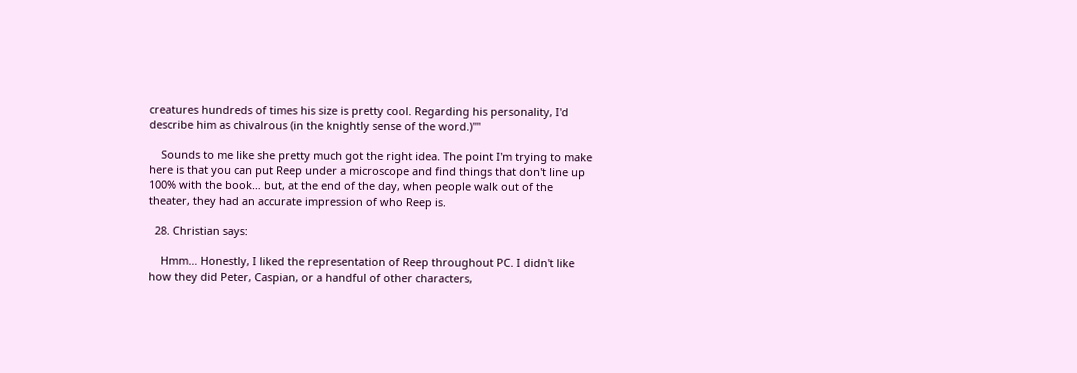creatures hundreds of times his size is pretty cool. Regarding his personality, I'd describe him as chivalrous (in the knightly sense of the word.)""

    Sounds to me like she pretty much got the right idea. The point I'm trying to make here is that you can put Reep under a microscope and find things that don't line up 100% with the book… but, at the end of the day, when people walk out of the theater, they had an accurate impression of who Reep is.

  28. Christian says:

    Hmm… Honestly, I liked the representation of Reep throughout PC. I didn't like how they did Peter, Caspian, or a handful of other characters,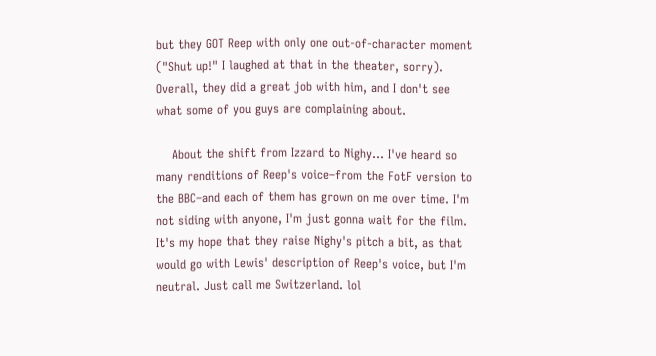but they GOT Reep with only one out-of-character moment ("Shut up!" I laughed at that in the theater, sorry). Overall, they did a great job with him, and I don't see what some of you guys are complaining about.

    About the shift from Izzard to Nighy… I've heard so many renditions of Reep's voice–from the FotF version to the BBC–and each of them has grown on me over time. I'm not siding with anyone, I'm just gonna wait for the film. It's my hope that they raise Nighy's pitch a bit, as that would go with Lewis' description of Reep's voice, but I'm neutral. Just call me Switzerland. lol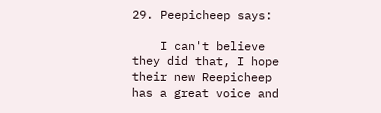29. Peepicheep says:

    I can't believe they did that, I hope their new Reepicheep has a great voice and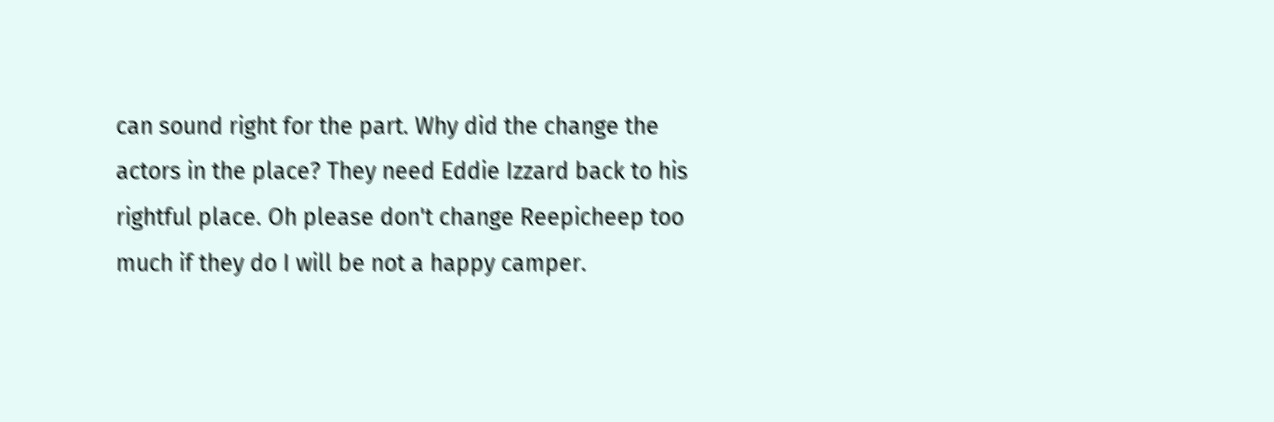can sound right for the part. Why did the change the actors in the place? They need Eddie Izzard back to his rightful place. Oh please don't change Reepicheep too much if they do I will be not a happy camper.